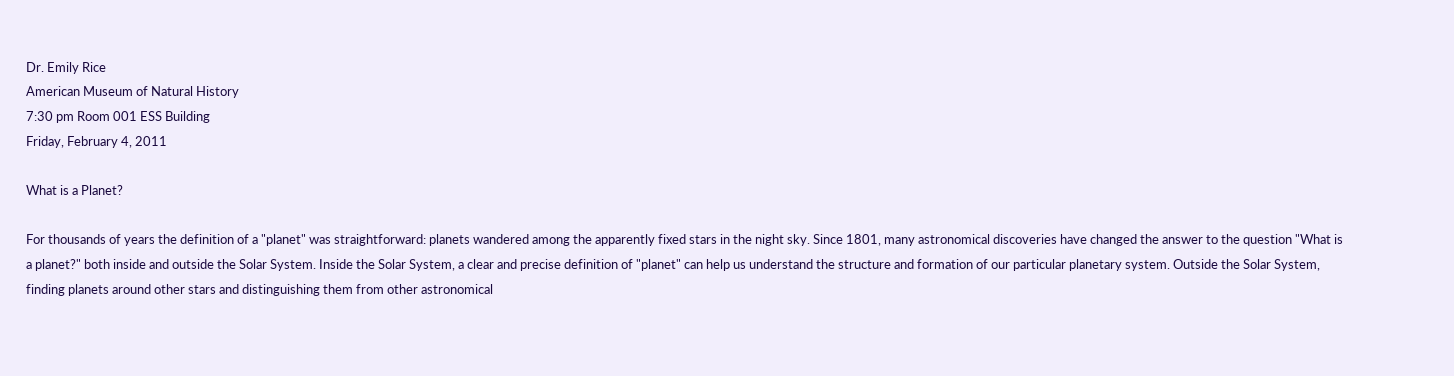Dr. Emily Rice
American Museum of Natural History
7:30 pm Room 001 ESS Building
Friday, February 4, 2011

What is a Planet?

For thousands of years the definition of a "planet" was straightforward: planets wandered among the apparently fixed stars in the night sky. Since 1801, many astronomical discoveries have changed the answer to the question "What is a planet?" both inside and outside the Solar System. Inside the Solar System, a clear and precise definition of "planet" can help us understand the structure and formation of our particular planetary system. Outside the Solar System, finding planets around other stars and distinguishing them from other astronomical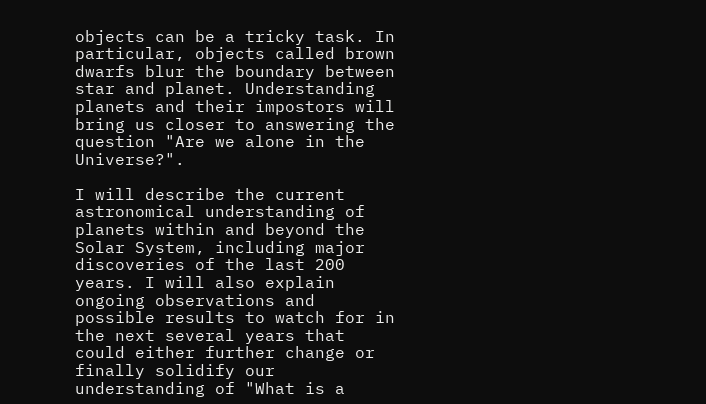objects can be a tricky task. In particular, objects called brown dwarfs blur the boundary between star and planet. Understanding planets and their impostors will bring us closer to answering the question "Are we alone in the Universe?".

I will describe the current astronomical understanding of planets within and beyond the Solar System, including major discoveries of the last 200 years. I will also explain ongoing observations and possible results to watch for in the next several years that could either further change or finally solidify our understanding of "What is a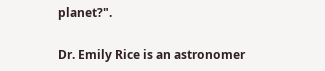planet?".

Dr. Emily Rice is an astronomer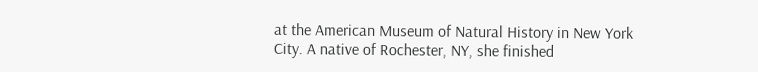at the American Museum of Natural History in New York City. A native of Rochester, NY, she finished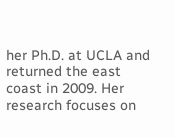her Ph.D. at UCLA and returned the east coast in 2009. Her research focuses on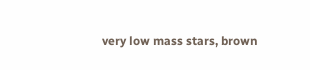very low mass stars, brown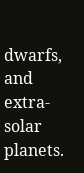dwarfs, and extra-solar planets.